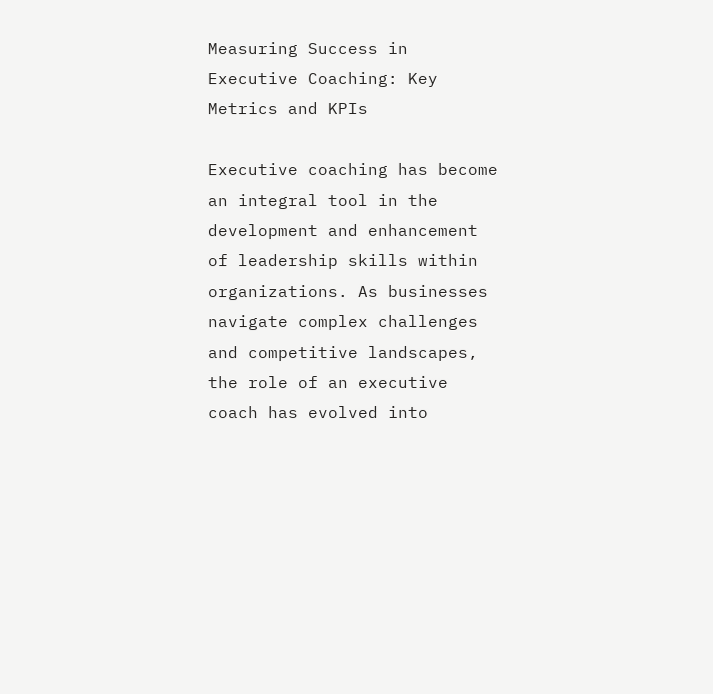Measuring Success in Executive Coaching: Key Metrics and KPIs

Executive coaching has become an integral tool in the development and enhancement of leadership skills within organizations. As businesses navigate complex challenges and competitive landscapes, the role of an executive coach has evolved into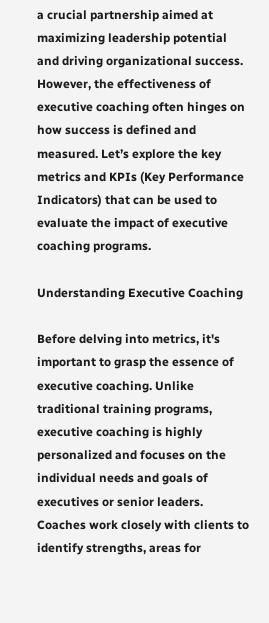a crucial partnership aimed at maximizing leadership potential and driving organizational success. However, the effectiveness of executive coaching often hinges on how success is defined and measured. Let’s explore the key metrics and KPIs (Key Performance Indicators) that can be used to evaluate the impact of executive coaching programs.

Understanding Executive Coaching

Before delving into metrics, it's important to grasp the essence of executive coaching. Unlike traditional training programs, executive coaching is highly personalized and focuses on the individual needs and goals of executives or senior leaders. Coaches work closely with clients to identify strengths, areas for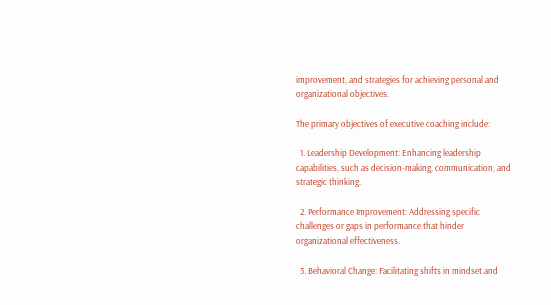improvement, and strategies for achieving personal and organizational objectives.

The primary objectives of executive coaching include:

  1. Leadership Development: Enhancing leadership capabilities, such as decision-making, communication, and strategic thinking.

  2. Performance Improvement: Addressing specific challenges or gaps in performance that hinder organizational effectiveness.

  3. Behavioral Change: Facilitating shifts in mindset and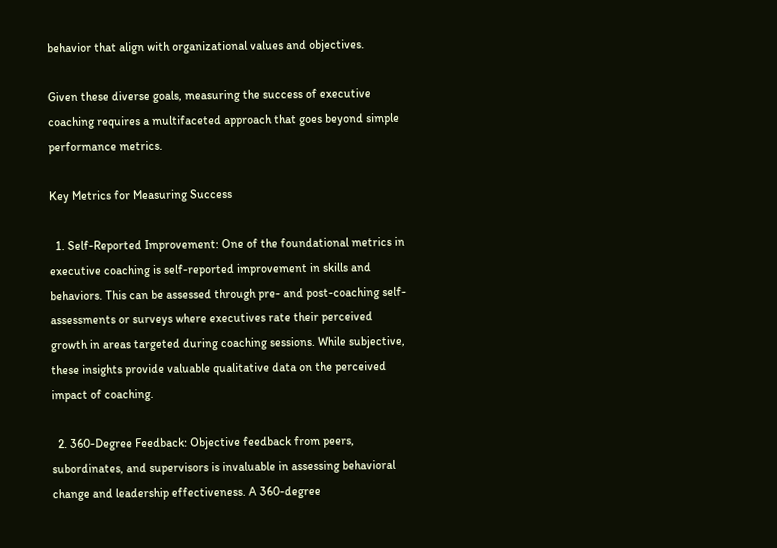behavior that align with organizational values and objectives.

Given these diverse goals, measuring the success of executive coaching requires a multifaceted approach that goes beyond simple performance metrics.

Key Metrics for Measuring Success

  1. Self-Reported Improvement: One of the foundational metrics in executive coaching is self-reported improvement in skills and behaviors. This can be assessed through pre- and post-coaching self-assessments or surveys where executives rate their perceived growth in areas targeted during coaching sessions. While subjective, these insights provide valuable qualitative data on the perceived impact of coaching.

  2. 360-Degree Feedback: Objective feedback from peers, subordinates, and supervisors is invaluable in assessing behavioral change and leadership effectiveness. A 360-degree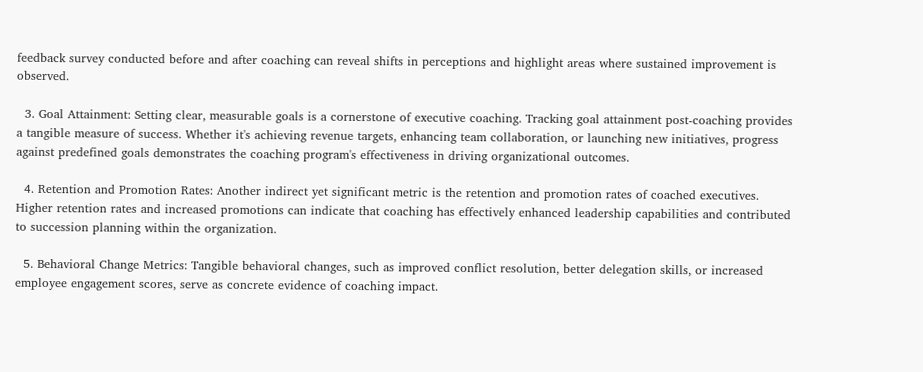feedback survey conducted before and after coaching can reveal shifts in perceptions and highlight areas where sustained improvement is observed.

  3. Goal Attainment: Setting clear, measurable goals is a cornerstone of executive coaching. Tracking goal attainment post-coaching provides a tangible measure of success. Whether it's achieving revenue targets, enhancing team collaboration, or launching new initiatives, progress against predefined goals demonstrates the coaching program's effectiveness in driving organizational outcomes.

  4. Retention and Promotion Rates: Another indirect yet significant metric is the retention and promotion rates of coached executives. Higher retention rates and increased promotions can indicate that coaching has effectively enhanced leadership capabilities and contributed to succession planning within the organization.

  5. Behavioral Change Metrics: Tangible behavioral changes, such as improved conflict resolution, better delegation skills, or increased employee engagement scores, serve as concrete evidence of coaching impact.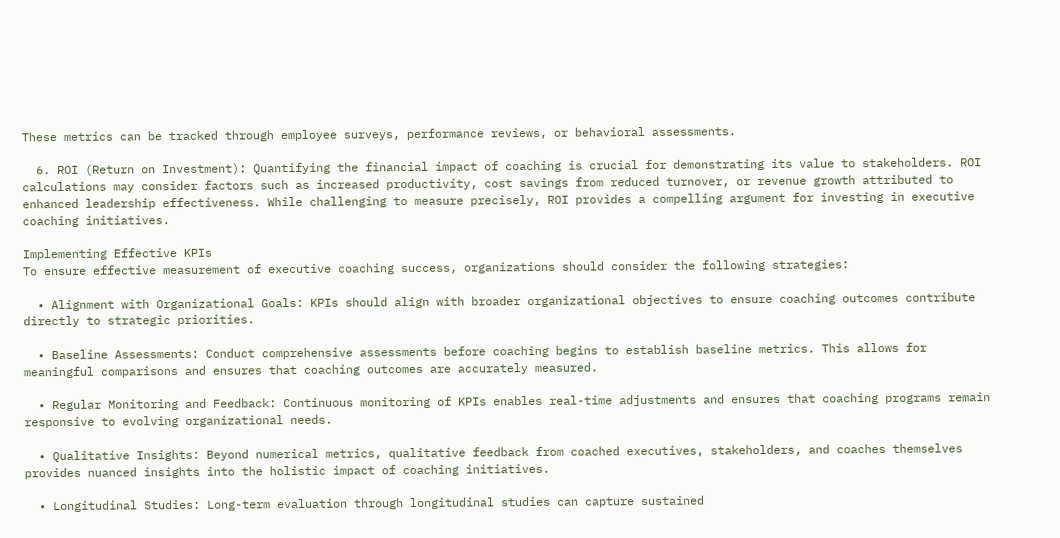These metrics can be tracked through employee surveys, performance reviews, or behavioral assessments.

  6. ROI (Return on Investment): Quantifying the financial impact of coaching is crucial for demonstrating its value to stakeholders. ROI calculations may consider factors such as increased productivity, cost savings from reduced turnover, or revenue growth attributed to enhanced leadership effectiveness. While challenging to measure precisely, ROI provides a compelling argument for investing in executive coaching initiatives.

Implementing Effective KPIs
To ensure effective measurement of executive coaching success, organizations should consider the following strategies:

  • Alignment with Organizational Goals: KPIs should align with broader organizational objectives to ensure coaching outcomes contribute directly to strategic priorities.

  • Baseline Assessments: Conduct comprehensive assessments before coaching begins to establish baseline metrics. This allows for meaningful comparisons and ensures that coaching outcomes are accurately measured.

  • Regular Monitoring and Feedback: Continuous monitoring of KPIs enables real-time adjustments and ensures that coaching programs remain responsive to evolving organizational needs.

  • Qualitative Insights: Beyond numerical metrics, qualitative feedback from coached executives, stakeholders, and coaches themselves provides nuanced insights into the holistic impact of coaching initiatives.

  • Longitudinal Studies: Long-term evaluation through longitudinal studies can capture sustained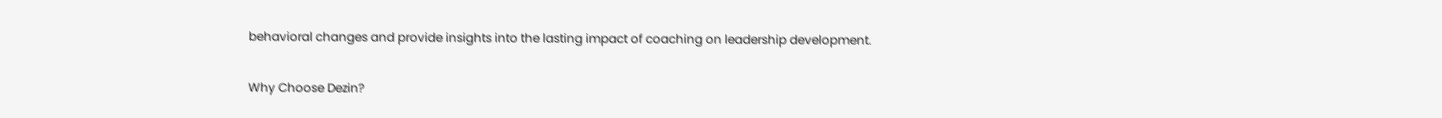behavioral changes and provide insights into the lasting impact of coaching on leadership development.

Why Choose Dezin?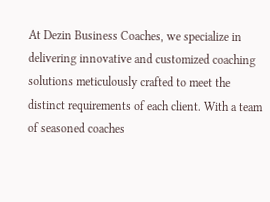At Dezin Business Coaches, we specialize in delivering innovative and customized coaching solutions meticulously crafted to meet the distinct requirements of each client. With a team of seasoned coaches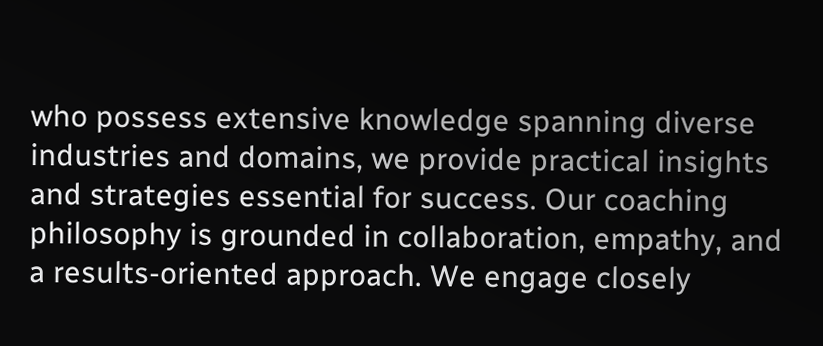who possess extensive knowledge spanning diverse industries and domains, we provide practical insights and strategies essential for success. Our coaching philosophy is grounded in collaboration, empathy, and a results-oriented approach. We engage closely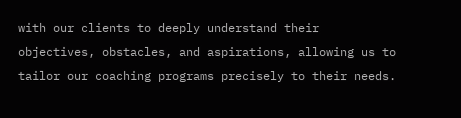with our clients to deeply understand their objectives, obstacles, and aspirations, allowing us to tailor our coaching programs precisely to their needs.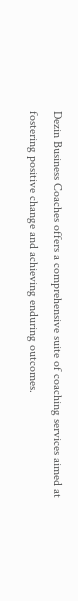Dezin Business Coaches offers a comprehensive suite of coaching services aimed at fostering positive change and achieving enduring outcomes.